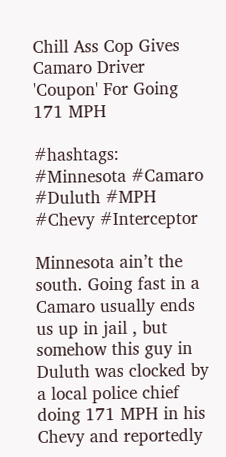Chill Ass Cop Gives Camaro Driver 'Coupon' For Going 171 MPH

#hashtags: #Minnesota #Camaro #Duluth #MPH #Chevy #Interceptor

Minnesota ain’t the south. Going fast in a Camaro usually ends us up in jail , but somehow this guy in Duluth was clocked by a local police chief doing 171 MPH in his Chevy and reportedly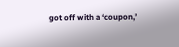got off with a ‘coupon,’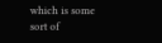which is some sort of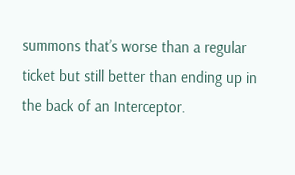summons that’s worse than a regular ticket but still better than ending up in the back of an Interceptor.